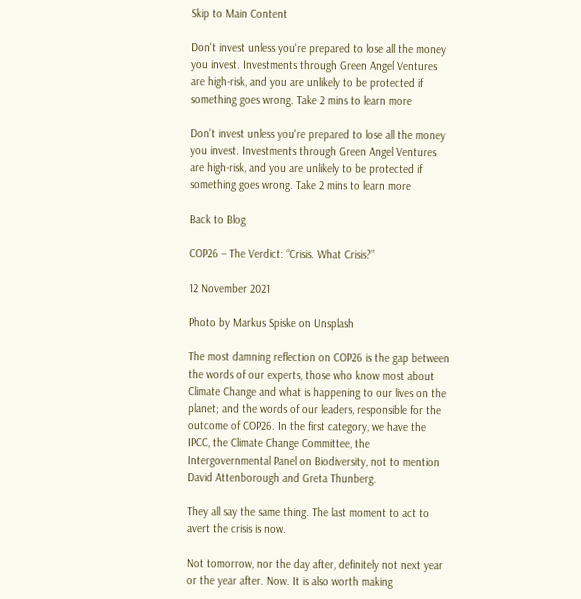Skip to Main Content

Don't invest unless you're prepared to lose all the money you invest. Investments through Green Angel Ventures are high-risk, and you are unlikely to be protected if something goes wrong. Take 2 mins to learn more

Don't invest unless you're prepared to lose all the money you invest. Investments through Green Angel Ventures are high-risk, and you are unlikely to be protected if something goes wrong. Take 2 mins to learn more

Back to Blog

COP26 – The Verdict: “Crisis. What Crisis?”

12 November 2021

Photo by Markus Spiske on Unsplash

The most damning reflection on COP26 is the gap between the words of our experts, those who know most about Climate Change and what is happening to our lives on the planet; and the words of our leaders, responsible for the outcome of COP26. In the first category, we have the IPCC, the Climate Change Committee, the Intergovernmental Panel on Biodiversity, not to mention David Attenborough and Greta Thunberg.

They all say the same thing. The last moment to act to avert the crisis is now.

Not tomorrow, nor the day after, definitely not next year or the year after. Now. It is also worth making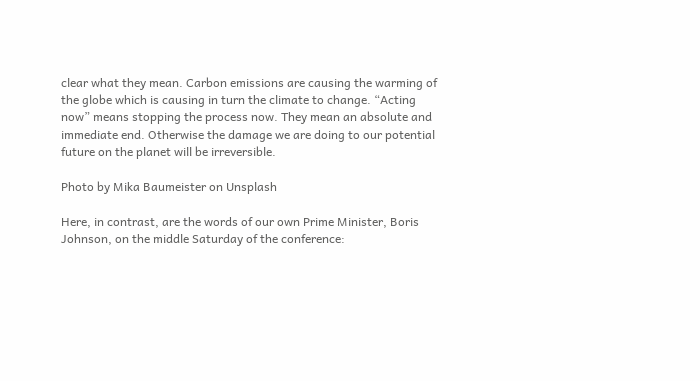clear what they mean. Carbon emissions are causing the warming of the globe which is causing in turn the climate to change. “Acting now” means stopping the process now. They mean an absolute and immediate end. Otherwise the damage we are doing to our potential future on the planet will be irreversible.

Photo by Mika Baumeister on Unsplash

Here, in contrast, are the words of our own Prime Minister, Boris Johnson, on the middle Saturday of the conference: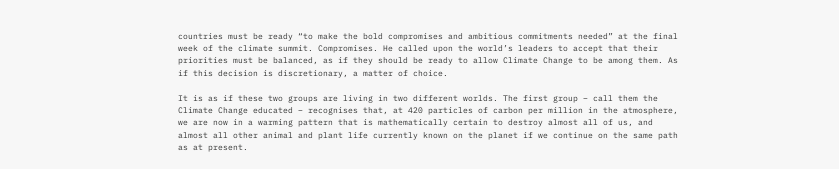countries must be ready “to make the bold compromises and ambitious commitments needed” at the final week of the climate summit. Compromises. He called upon the world’s leaders to accept that their priorities must be balanced, as if they should be ready to allow Climate Change to be among them. As if this decision is discretionary, a matter of choice.

It is as if these two groups are living in two different worlds. The first group – call them the Climate Change educated – recognises that, at 420 particles of carbon per million in the atmosphere, we are now in a warming pattern that is mathematically certain to destroy almost all of us, and almost all other animal and plant life currently known on the planet if we continue on the same path as at present.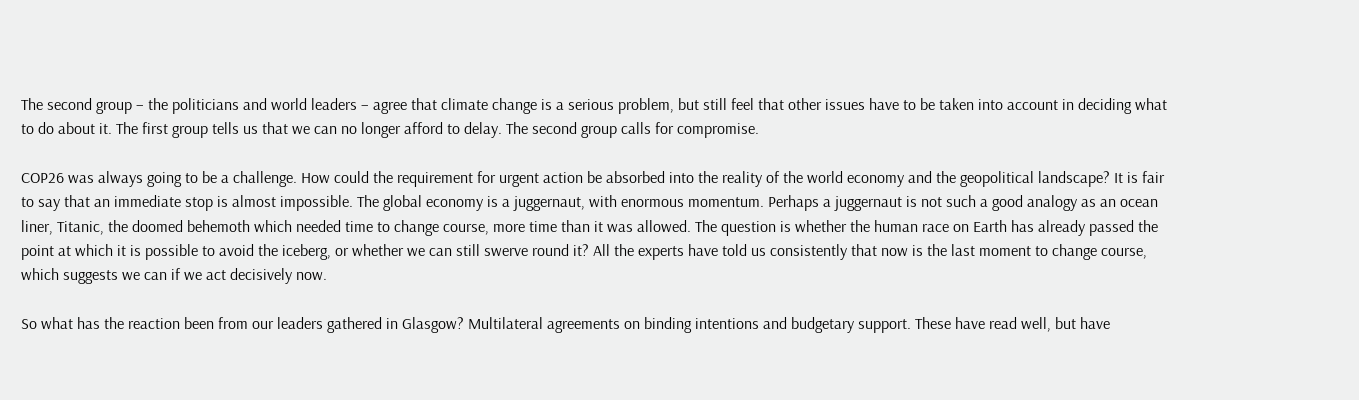The second group – the politicians and world leaders – agree that climate change is a serious problem, but still feel that other issues have to be taken into account in deciding what to do about it. The first group tells us that we can no longer afford to delay. The second group calls for compromise.

COP26 was always going to be a challenge. How could the requirement for urgent action be absorbed into the reality of the world economy and the geopolitical landscape? It is fair to say that an immediate stop is almost impossible. The global economy is a juggernaut, with enormous momentum. Perhaps a juggernaut is not such a good analogy as an ocean liner, Titanic, the doomed behemoth which needed time to change course, more time than it was allowed. The question is whether the human race on Earth has already passed the point at which it is possible to avoid the iceberg, or whether we can still swerve round it? All the experts have told us consistently that now is the last moment to change course, which suggests we can if we act decisively now.

So what has the reaction been from our leaders gathered in Glasgow? Multilateral agreements on binding intentions and budgetary support. These have read well, but have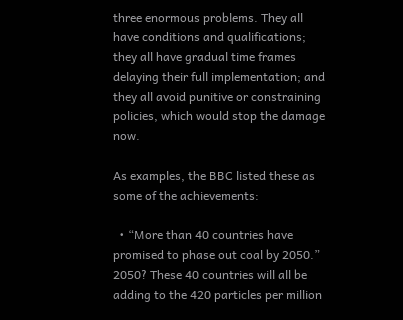three enormous problems. They all have conditions and qualifications; they all have gradual time frames delaying their full implementation; and they all avoid punitive or constraining policies, which would stop the damage now.

As examples, the BBC listed these as some of the achievements:

  • “More than 40 countries have promised to phase out coal by 2050.” 2050? These 40 countries will all be adding to the 420 particles per million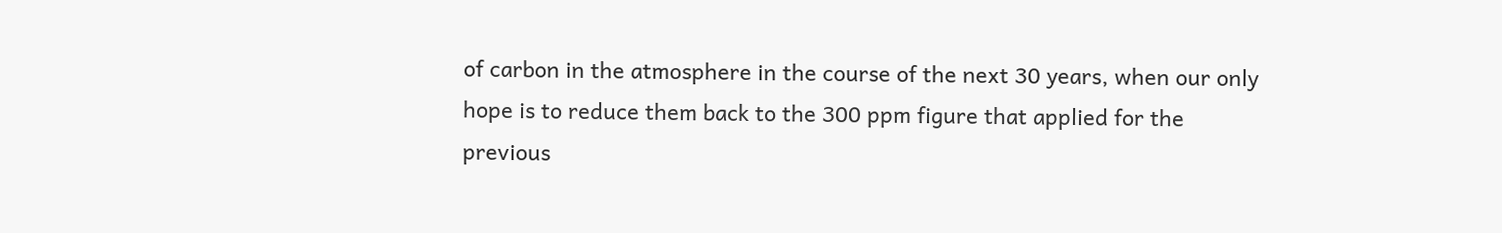of carbon in the atmosphere in the course of the next 30 years, when our only hope is to reduce them back to the 300 ppm figure that applied for the previous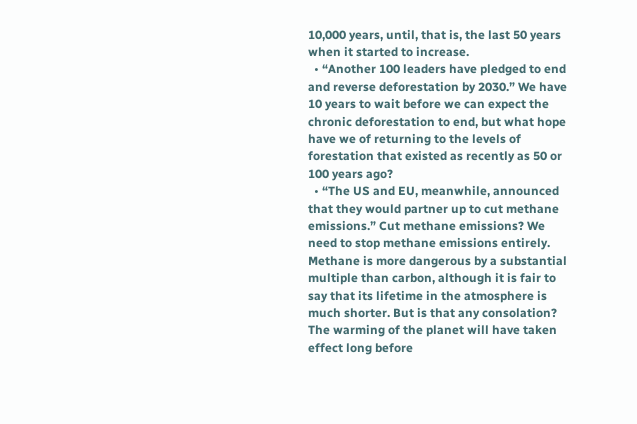10,000 years, until, that is, the last 50 years when it started to increase.
  • “Another 100 leaders have pledged to end and reverse deforestation by 2030.” We have 10 years to wait before we can expect the chronic deforestation to end, but what hope have we of returning to the levels of forestation that existed as recently as 50 or 100 years ago?
  • “The US and EU, meanwhile, announced that they would partner up to cut methane emissions.” Cut methane emissions? We need to stop methane emissions entirely. Methane is more dangerous by a substantial multiple than carbon, although it is fair to say that its lifetime in the atmosphere is much shorter. But is that any consolation? The warming of the planet will have taken effect long before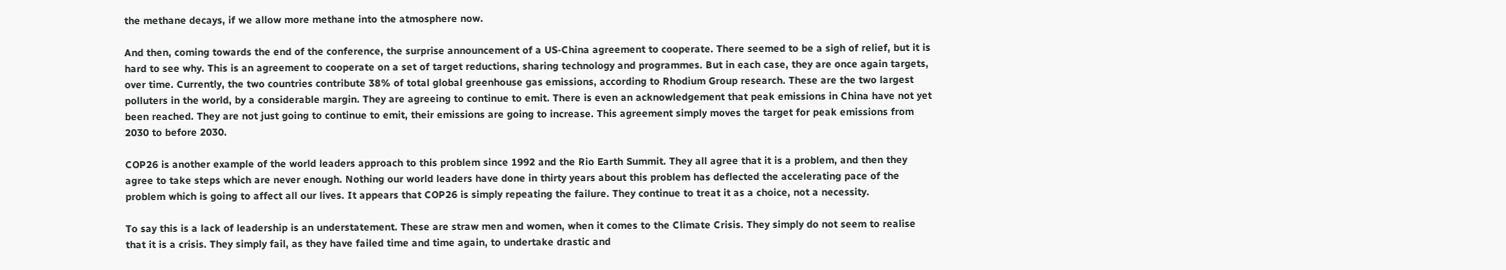the methane decays, if we allow more methane into the atmosphere now.

And then, coming towards the end of the conference, the surprise announcement of a US-China agreement to cooperate. There seemed to be a sigh of relief, but it is hard to see why. This is an agreement to cooperate on a set of target reductions, sharing technology and programmes. But in each case, they are once again targets, over time. Currently, the two countries contribute 38% of total global greenhouse gas emissions, according to Rhodium Group research. These are the two largest polluters in the world, by a considerable margin. They are agreeing to continue to emit. There is even an acknowledgement that peak emissions in China have not yet been reached. They are not just going to continue to emit, their emissions are going to increase. This agreement simply moves the target for peak emissions from 2030 to before 2030.

COP26 is another example of the world leaders approach to this problem since 1992 and the Rio Earth Summit. They all agree that it is a problem, and then they agree to take steps which are never enough. Nothing our world leaders have done in thirty years about this problem has deflected the accelerating pace of the problem which is going to affect all our lives. It appears that COP26 is simply repeating the failure. They continue to treat it as a choice, not a necessity.

To say this is a lack of leadership is an understatement. These are straw men and women, when it comes to the Climate Crisis. They simply do not seem to realise that it is a crisis. They simply fail, as they have failed time and time again, to undertake drastic and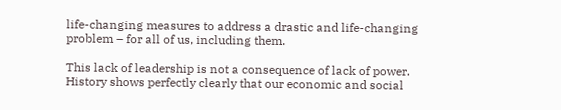life-changing measures to address a drastic and life-changing problem – for all of us, including them.

This lack of leadership is not a consequence of lack of power. History shows perfectly clearly that our economic and social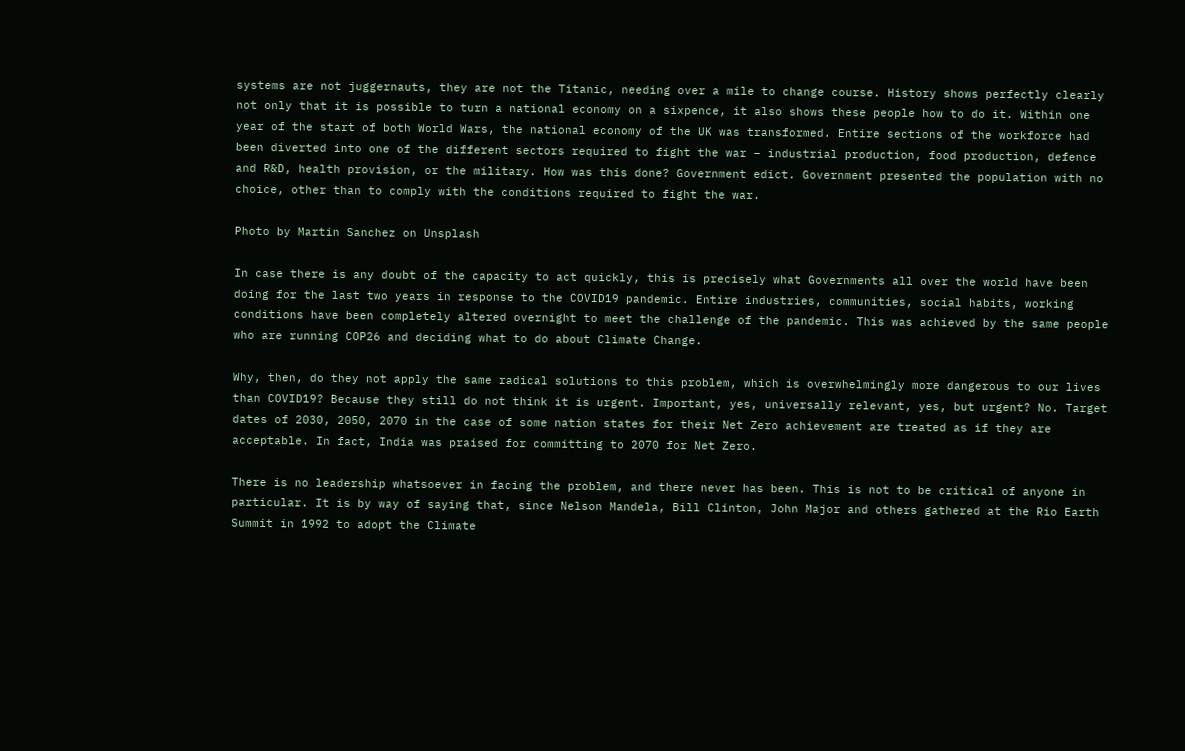systems are not juggernauts, they are not the Titanic, needing over a mile to change course. History shows perfectly clearly not only that it is possible to turn a national economy on a sixpence, it also shows these people how to do it. Within one year of the start of both World Wars, the national economy of the UK was transformed. Entire sections of the workforce had been diverted into one of the different sectors required to fight the war – industrial production, food production, defence and R&D, health provision, or the military. How was this done? Government edict. Government presented the population with no choice, other than to comply with the conditions required to fight the war.

Photo by Martin Sanchez on Unsplash

In case there is any doubt of the capacity to act quickly, this is precisely what Governments all over the world have been doing for the last two years in response to the COVID19 pandemic. Entire industries, communities, social habits, working conditions have been completely altered overnight to meet the challenge of the pandemic. This was achieved by the same people who are running COP26 and deciding what to do about Climate Change.

Why, then, do they not apply the same radical solutions to this problem, which is overwhelmingly more dangerous to our lives than COVID19? Because they still do not think it is urgent. Important, yes, universally relevant, yes, but urgent? No. Target dates of 2030, 2050, 2070 in the case of some nation states for their Net Zero achievement are treated as if they are acceptable. In fact, India was praised for committing to 2070 for Net Zero.

There is no leadership whatsoever in facing the problem, and there never has been. This is not to be critical of anyone in particular. It is by way of saying that, since Nelson Mandela, Bill Clinton, John Major and others gathered at the Rio Earth Summit in 1992 to adopt the Climate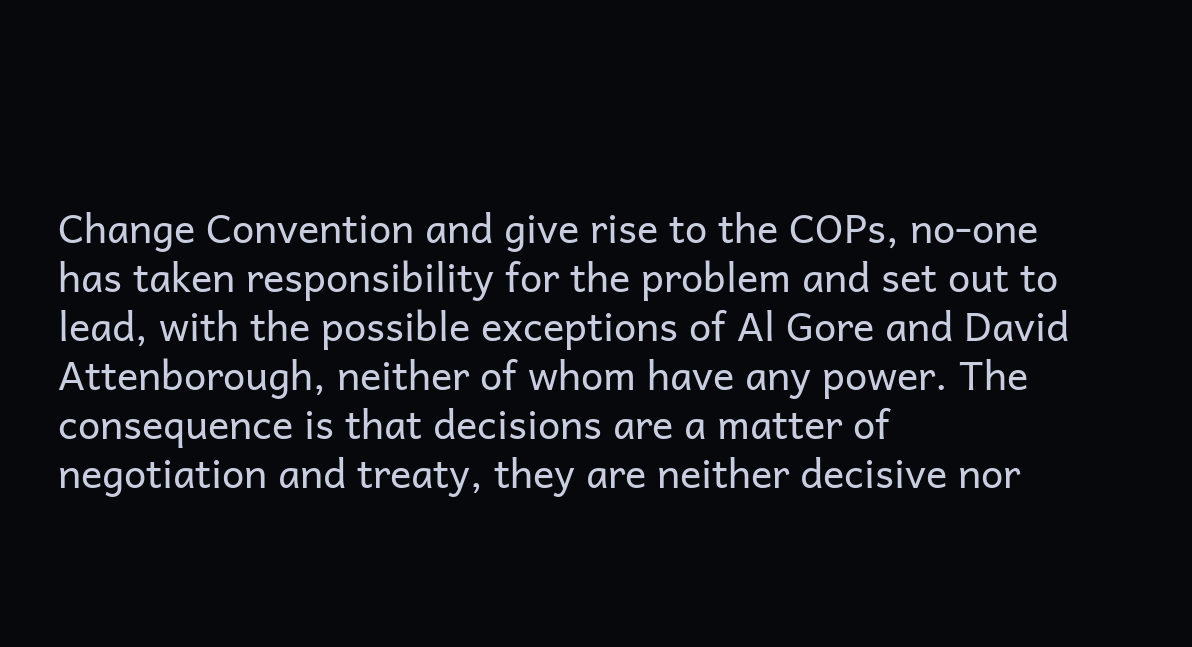Change Convention and give rise to the COPs, no-one has taken responsibility for the problem and set out to lead, with the possible exceptions of Al Gore and David Attenborough, neither of whom have any power. The consequence is that decisions are a matter of negotiation and treaty, they are neither decisive nor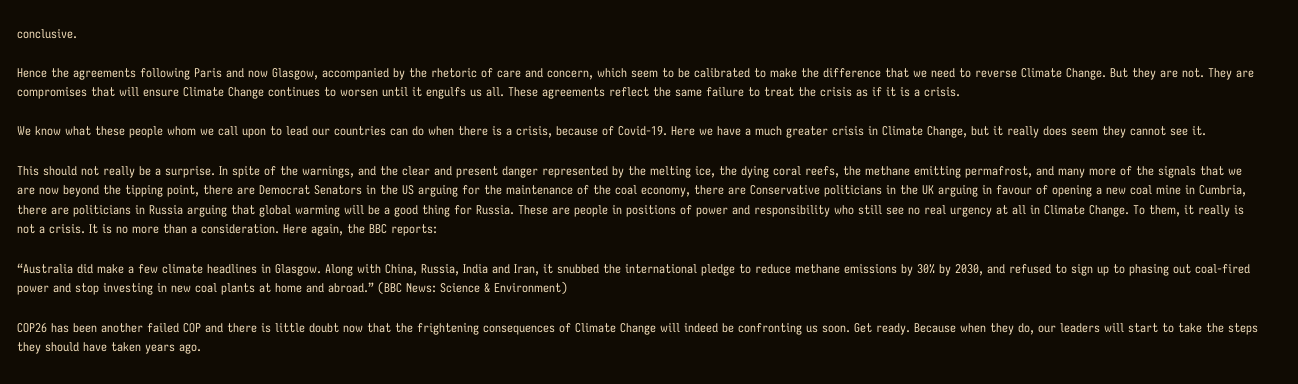conclusive.

Hence the agreements following Paris and now Glasgow, accompanied by the rhetoric of care and concern, which seem to be calibrated to make the difference that we need to reverse Climate Change. But they are not. They are compromises that will ensure Climate Change continues to worsen until it engulfs us all. These agreements reflect the same failure to treat the crisis as if it is a crisis.

We know what these people whom we call upon to lead our countries can do when there is a crisis, because of Covid-19. Here we have a much greater crisis in Climate Change, but it really does seem they cannot see it.

This should not really be a surprise. In spite of the warnings, and the clear and present danger represented by the melting ice, the dying coral reefs, the methane emitting permafrost, and many more of the signals that we are now beyond the tipping point, there are Democrat Senators in the US arguing for the maintenance of the coal economy, there are Conservative politicians in the UK arguing in favour of opening a new coal mine in Cumbria, there are politicians in Russia arguing that global warming will be a good thing for Russia. These are people in positions of power and responsibility who still see no real urgency at all in Climate Change. To them, it really is not a crisis. It is no more than a consideration. Here again, the BBC reports:

“Australia did make a few climate headlines in Glasgow. Along with China, Russia, India and Iran, it snubbed the international pledge to reduce methane emissions by 30% by 2030, and refused to sign up to phasing out coal-fired power and stop investing in new coal plants at home and abroad.” (BBC News: Science & Environment)

COP26 has been another failed COP and there is little doubt now that the frightening consequences of Climate Change will indeed be confronting us soon. Get ready. Because when they do, our leaders will start to take the steps they should have taken years ago.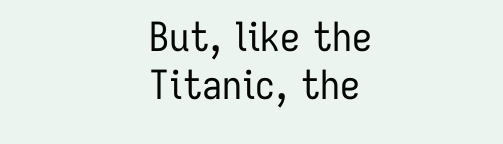But, like the Titanic, the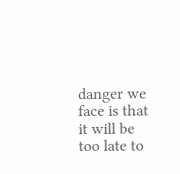danger we face is that it will be too late to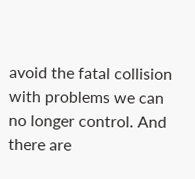avoid the fatal collision with problems we can no longer control. And there are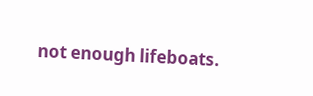not enough lifeboats.